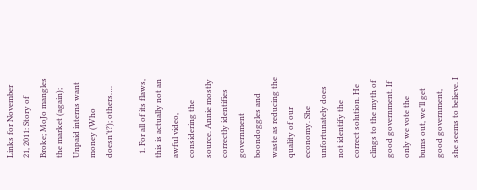Links for November 21, 2011: Story of Broke; MoJo mangles the market (again); Unpaid interns want money (Who doesn’t?); others….

  1. For all of its flaws, this is actually not an awful video, considering the source. Annie mostly correctly identifies government boondoggles and waste as reducing the quality of our economy. She unfortunately does not identify the correct solution. He clings to the myth of good government. If only we vote the bums out, we’ll get good government, she seems to believe. I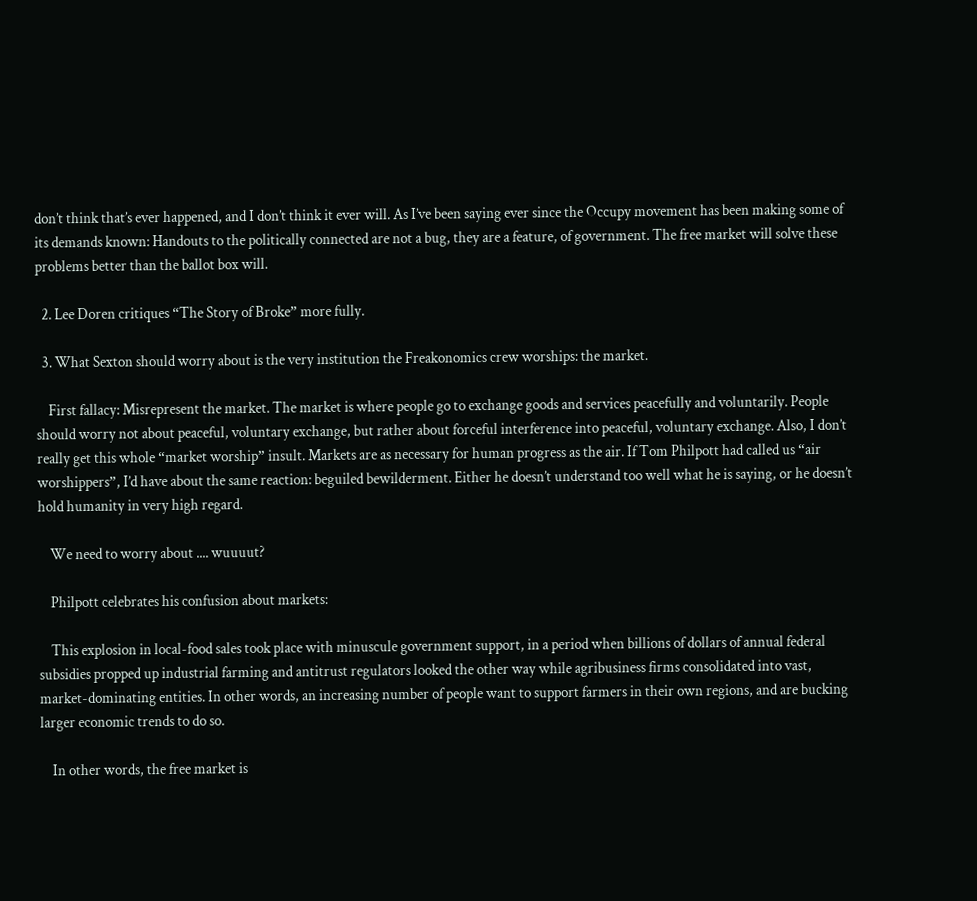don’t think that’s ever happened, and I don’t think it ever will. As I’ve been saying ever since the Occupy movement has been making some of its demands known: Handouts to the politically connected are not a bug, they are a feature, of government. The free market will solve these problems better than the ballot box will.

  2. Lee Doren critiques “The Story of Broke” more fully.

  3. What Sexton should worry about is the very institution the Freakonomics crew worships: the market.

    First fallacy: Misrepresent the market. The market is where people go to exchange goods and services peacefully and voluntarily. People should worry not about peaceful, voluntary exchange, but rather about forceful interference into peaceful, voluntary exchange. Also, I don’t really get this whole “market worship” insult. Markets are as necessary for human progress as the air. If Tom Philpott had called us “air worshippers”, I’d have about the same reaction: beguiled bewilderment. Either he doesn’t understand too well what he is saying, or he doesn’t hold humanity in very high regard.

    We need to worry about .... wuuuut?

    Philpott celebrates his confusion about markets:

    This explosion in local-food sales took place with minuscule government support, in a period when billions of dollars of annual federal subsidies propped up industrial farming and antitrust regulators looked the other way while agribusiness firms consolidated into vast, market-dominating entities. In other words, an increasing number of people want to support farmers in their own regions, and are bucking larger economic trends to do so.

    In other words, the free market is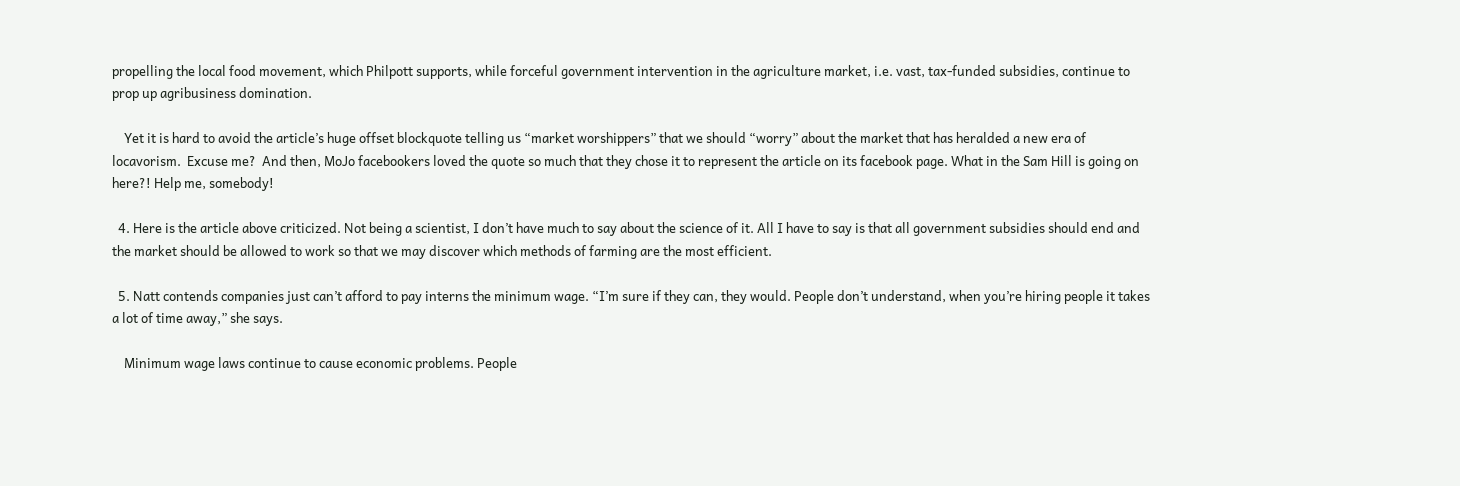propelling the local food movement, which Philpott supports, while forceful government intervention in the agriculture market, i.e. vast, tax-funded subsidies, continue to prop up agribusiness domination.

    Yet it is hard to avoid the article’s huge offset blockquote telling us “market worshippers” that we should “worry” about the market that has heralded a new era of locavorism.  Excuse me?  And then, MoJo facebookers loved the quote so much that they chose it to represent the article on its facebook page. What in the Sam Hill is going on here?! Help me, somebody!

  4. Here is the article above criticized. Not being a scientist, I don’t have much to say about the science of it. All I have to say is that all government subsidies should end and the market should be allowed to work so that we may discover which methods of farming are the most efficient.

  5. Natt contends companies just can’t afford to pay interns the minimum wage. “I’m sure if they can, they would. People don’t understand, when you’re hiring people it takes a lot of time away,” she says.

    Minimum wage laws continue to cause economic problems. People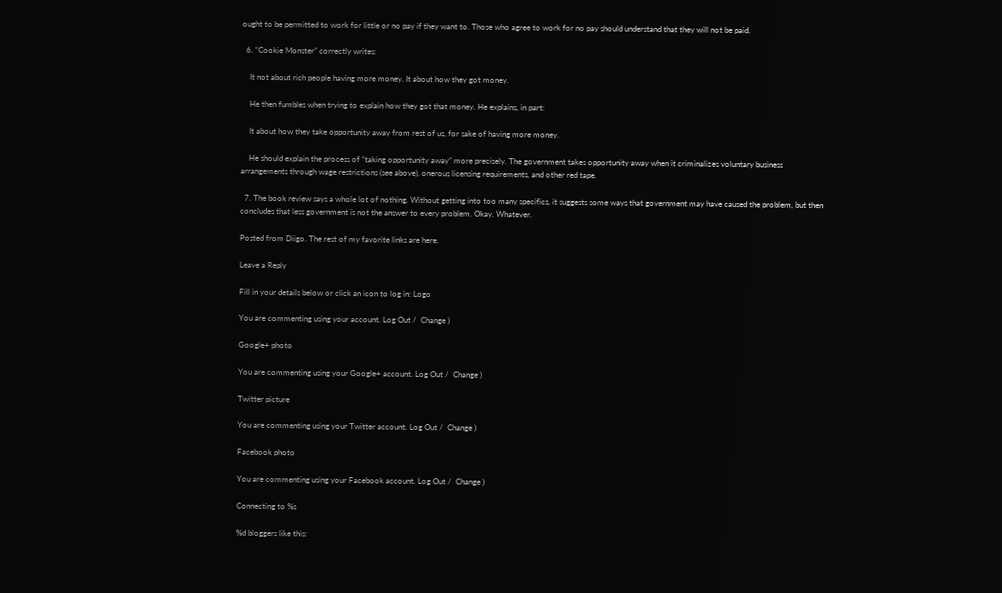ought to be permitted to work for little or no pay if they want to. Those who agree to work for no pay should understand that they will not be paid.

  6. “Cookie Monster” correctly writes:

    It not about rich people having more money. It about how they got money.

    He then fumbles when trying to explain how they got that money. He explains, in part:

    It about how they take opportunity away from rest of us, for sake of having more money.

    He should explain the process of “taking opportunity away” more precisely. The government takes opportunity away when it criminalizes voluntary business arrangements through wage restrictions (see above), onerous licensing requirements, and other red tape.

  7. The book review says a whole lot of nothing. Without getting into too many specifics, it suggests some ways that government may have caused the problem, but then concludes that less government is not the answer to every problem. Okay. Whatever.

Posted from Diigo. The rest of my favorite links are here.

Leave a Reply

Fill in your details below or click an icon to log in: Logo

You are commenting using your account. Log Out /  Change )

Google+ photo

You are commenting using your Google+ account. Log Out /  Change )

Twitter picture

You are commenting using your Twitter account. Log Out /  Change )

Facebook photo

You are commenting using your Facebook account. Log Out /  Change )

Connecting to %s

%d bloggers like this: